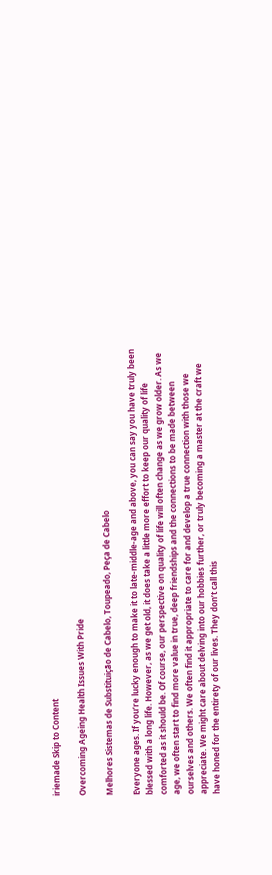iriemade Skip to Content

Overcoming Ageing Health Issues With Pride

Melhores Sistemas de Substituição de Cabelo, Toupeado, Peça de Cabelo

Everyone ages. If you’re lucky enough to make it to late-middle-age and above, you can say you have truly been blessed with a long life. However, as we get old, it does take a little more effort to keep our quality of life comforted as it should be. Of course, our perspective on quality of life will often change as we grow older. As we age, we often start to find more value in true, deep friendships and the connections to be made between ourselves and others. We often find it appropriate to care for and develop a true connection with those we appreciate. We might care about delving into our hobbies further, or truly becoming a master at the craft we have honed for the entirety of our lives. They don’t call this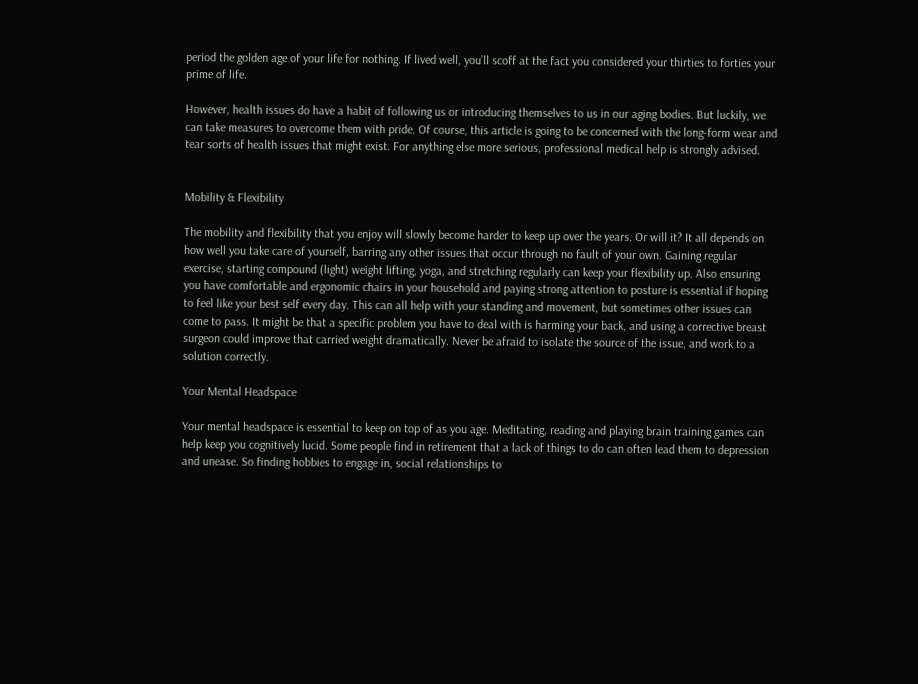period the golden age of your life for nothing. If lived well, you’ll scoff at the fact you considered your thirties to forties your prime of life.

However, health issues do have a habit of following us or introducing themselves to us in our aging bodies. But luckily, we can take measures to overcome them with pride. Of course, this article is going to be concerned with the long-form wear and tear sorts of health issues that might exist. For anything else more serious, professional medical help is strongly advised.


Mobility & Flexibility

The mobility and flexibility that you enjoy will slowly become harder to keep up over the years. Or will it? It all depends on how well you take care of yourself, barring any other issues that occur through no fault of your own. Gaining regular exercise, starting compound (light) weight lifting, yoga, and stretching regularly can keep your flexibility up. Also ensuring you have comfortable and ergonomic chairs in your household and paying strong attention to posture is essential if hoping to feel like your best self every day. This can all help with your standing and movement, but sometimes other issues can come to pass. It might be that a specific problem you have to deal with is harming your back, and using a corrective breast surgeon could improve that carried weight dramatically. Never be afraid to isolate the source of the issue, and work to a solution correctly.

Your Mental Headspace

Your mental headspace is essential to keep on top of as you age. Meditating, reading and playing brain training games can help keep you cognitively lucid. Some people find in retirement that a lack of things to do can often lead them to depression and unease. So finding hobbies to engage in, social relationships to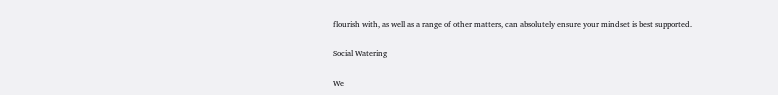flourish with, as well as a range of other matters, can absolutely ensure your mindset is best supported.

Social Watering

We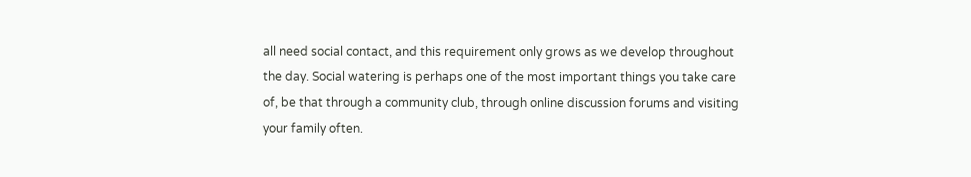all need social contact, and this requirement only grows as we develop throughout the day. Social watering is perhaps one of the most important things you take care of, be that through a community club, through online discussion forums and visiting your family often.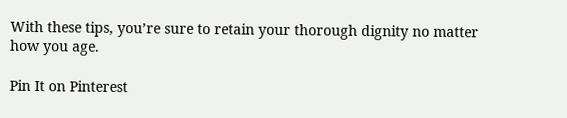With these tips, you’re sure to retain your thorough dignity no matter how you age.

Pin It on Pinterest